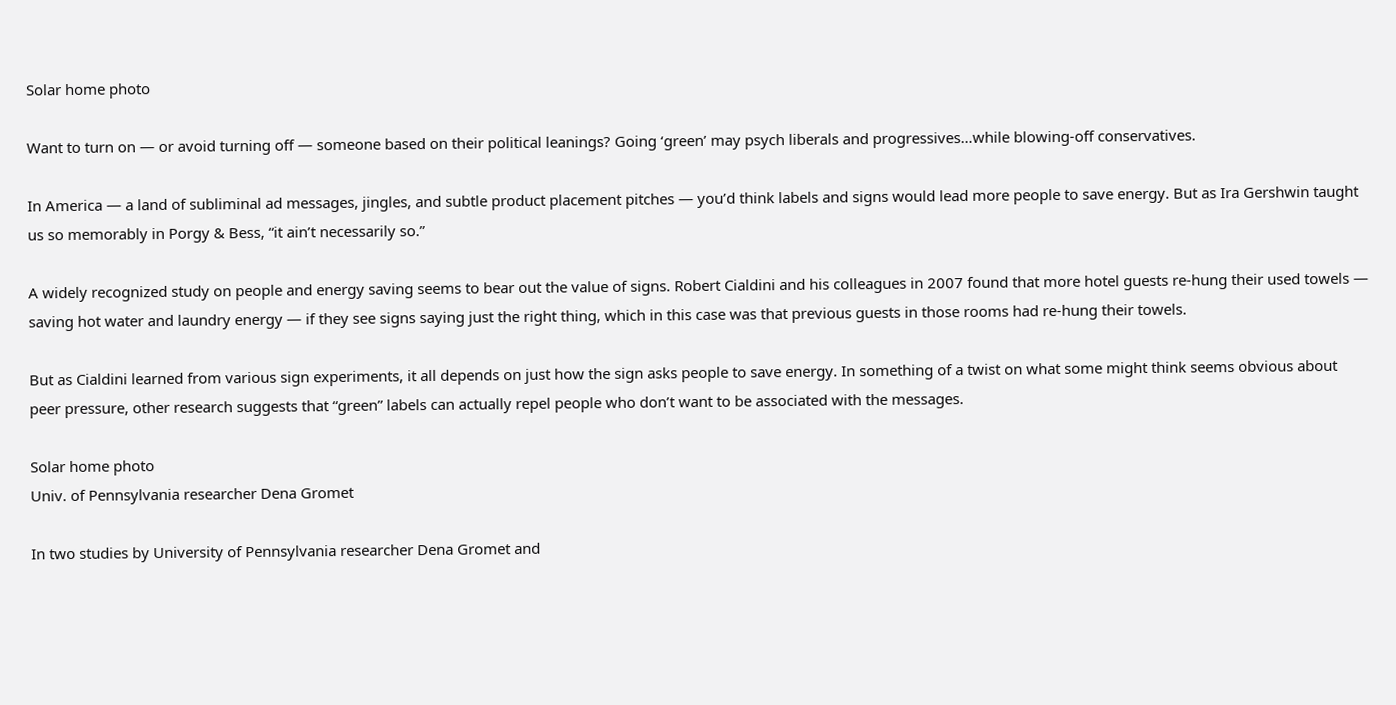Solar home photo

Want to turn on — or avoid turning off — someone based on their political leanings? Going ‘green’ may psych liberals and progressives…while blowing-off conservatives.

In America — a land of subliminal ad messages, jingles, and subtle product placement pitches — you’d think labels and signs would lead more people to save energy. But as Ira Gershwin taught us so memorably in Porgy & Bess, “it ain’t necessarily so.”

A widely recognized study on people and energy saving seems to bear out the value of signs. Robert Cialdini and his colleagues in 2007 found that more hotel guests re-hung their used towels — saving hot water and laundry energy — if they see signs saying just the right thing, which in this case was that previous guests in those rooms had re-hung their towels.

But as Cialdini learned from various sign experiments, it all depends on just how the sign asks people to save energy. In something of a twist on what some might think seems obvious about peer pressure, other research suggests that “green” labels can actually repel people who don’t want to be associated with the messages.

Solar home photo
Univ. of Pennsylvania researcher Dena Gromet

In two studies by University of Pennsylvania researcher Dena Gromet and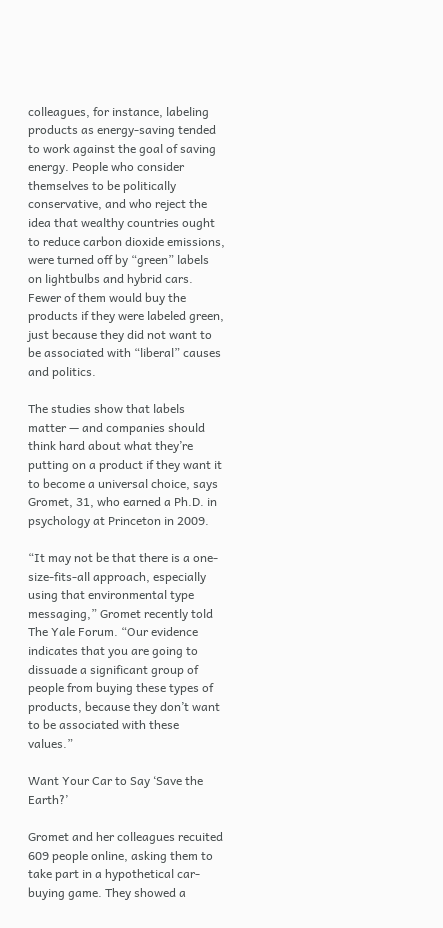colleagues, for instance, labeling products as energy-saving tended to work against the goal of saving energy. People who consider themselves to be politically conservative, and who reject the idea that wealthy countries ought to reduce carbon dioxide emissions, were turned off by “green” labels on lightbulbs and hybrid cars. Fewer of them would buy the products if they were labeled green, just because they did not want to be associated with “liberal” causes and politics.

The studies show that labels matter — and companies should think hard about what they’re putting on a product if they want it to become a universal choice, says Gromet, 31, who earned a Ph.D. in psychology at Princeton in 2009.

“It may not be that there is a one-size-fits-all approach, especially using that environmental type messaging,” Gromet recently told The Yale Forum. “Our evidence indicates that you are going to dissuade a significant group of people from buying these types of products, because they don’t want to be associated with these values.”

Want Your Car to Say ‘Save the Earth?’

Gromet and her colleagues recuited 609 people online, asking them to take part in a hypothetical car-buying game. They showed a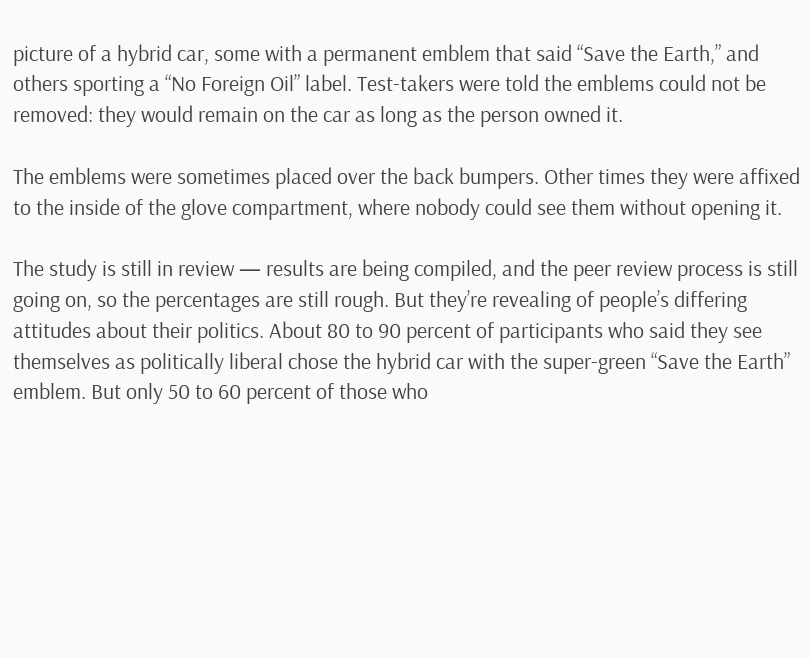picture of a hybrid car, some with a permanent emblem that said “Save the Earth,” and others sporting a “No Foreign Oil” label. Test-takers were told the emblems could not be removed: they would remain on the car as long as the person owned it.

The emblems were sometimes placed over the back bumpers. Other times they were affixed to the inside of the glove compartment, where nobody could see them without opening it.

The study is still in review — results are being compiled, and the peer review process is still going on, so the percentages are still rough. But they’re revealing of people’s differing attitudes about their politics. About 80 to 90 percent of participants who said they see themselves as politically liberal chose the hybrid car with the super-green “Save the Earth” emblem. But only 50 to 60 percent of those who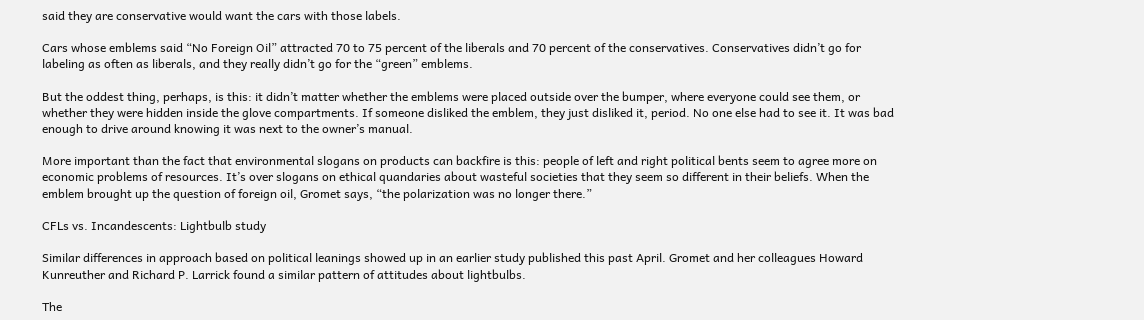said they are conservative would want the cars with those labels.

Cars whose emblems said “No Foreign Oil” attracted 70 to 75 percent of the liberals and 70 percent of the conservatives. Conservatives didn’t go for labeling as often as liberals, and they really didn’t go for the “green” emblems.

But the oddest thing, perhaps, is this: it didn’t matter whether the emblems were placed outside over the bumper, where everyone could see them, or whether they were hidden inside the glove compartments. If someone disliked the emblem, they just disliked it, period. No one else had to see it. It was bad enough to drive around knowing it was next to the owner’s manual.

More important than the fact that environmental slogans on products can backfire is this: people of left and right political bents seem to agree more on economic problems of resources. It’s over slogans on ethical quandaries about wasteful societies that they seem so different in their beliefs. When the emblem brought up the question of foreign oil, Gromet says, “the polarization was no longer there.”

CFLs vs. Incandescents: Lightbulb study

Similar differences in approach based on political leanings showed up in an earlier study published this past April. Gromet and her colleagues Howard Kunreuther and Richard P. Larrick found a similar pattern of attitudes about lightbulbs.

The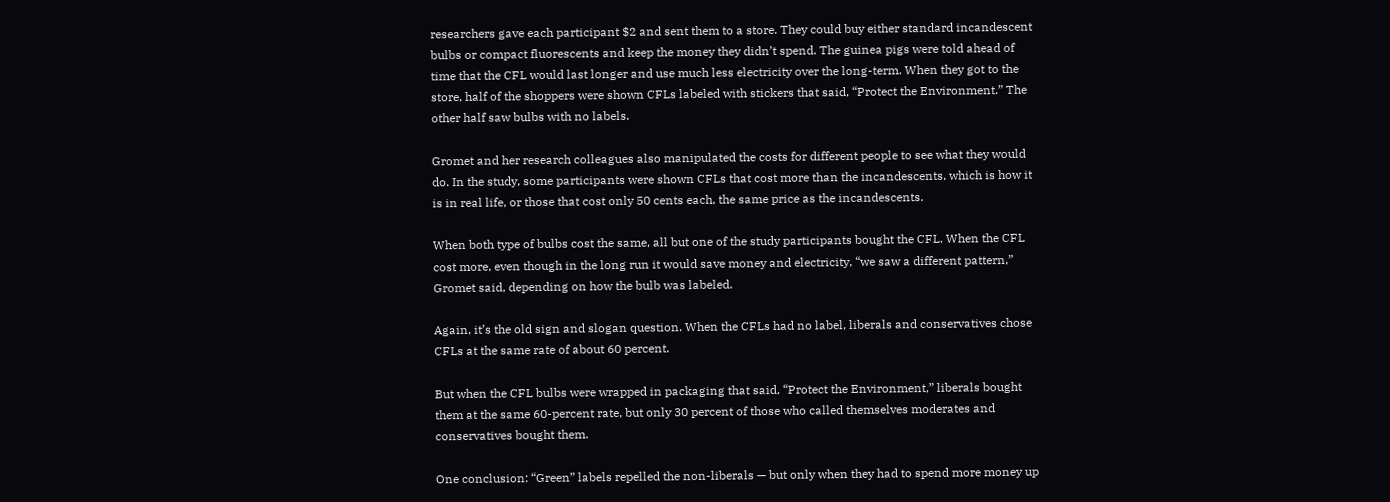researchers gave each participant $2 and sent them to a store. They could buy either standard incandescent bulbs or compact fluorescents and keep the money they didn’t spend. The guinea pigs were told ahead of time that the CFL would last longer and use much less electricity over the long-term. When they got to the store, half of the shoppers were shown CFLs labeled with stickers that said, “Protect the Environment.” The other half saw bulbs with no labels.

Gromet and her research colleagues also manipulated the costs for different people to see what they would do. In the study, some participants were shown CFLs that cost more than the incandescents, which is how it is in real life, or those that cost only 50 cents each, the same price as the incandescents.

When both type of bulbs cost the same, all but one of the study participants bought the CFL. When the CFL cost more, even though in the long run it would save money and electricity, “we saw a different pattern,” Gromet said, depending on how the bulb was labeled.

Again, it’s the old sign and slogan question. When the CFLs had no label, liberals and conservatives chose CFLs at the same rate of about 60 percent.

But when the CFL bulbs were wrapped in packaging that said, “Protect the Environment,” liberals bought them at the same 60-percent rate, but only 30 percent of those who called themselves moderates and conservatives bought them.

One conclusion: “Green” labels repelled the non-liberals — but only when they had to spend more money up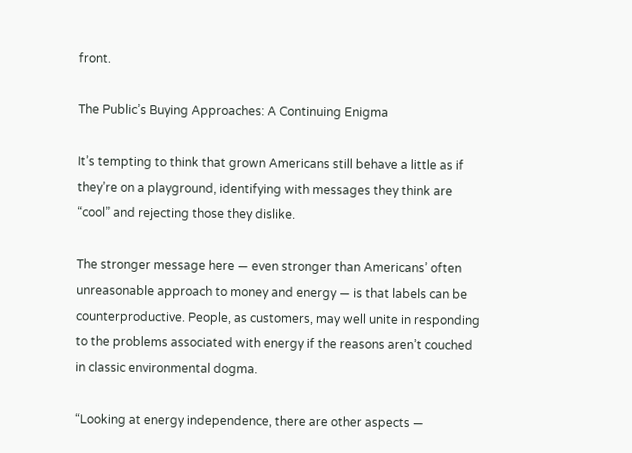front.

The Public’s Buying Approaches: A Continuing Enigma

It’s tempting to think that grown Americans still behave a little as if they’re on a playground, identifying with messages they think are “cool” and rejecting those they dislike.

The stronger message here — even stronger than Americans’ often unreasonable approach to money and energy — is that labels can be counterproductive. People, as customers, may well unite in responding to the problems associated with energy if the reasons aren’t couched in classic environmental dogma.

“Looking at energy independence, there are other aspects —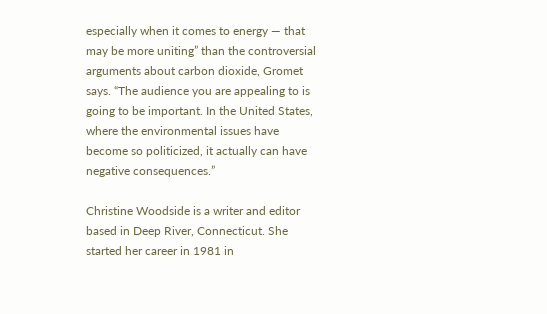especially when it comes to energy — that may be more uniting” than the controversial arguments about carbon dioxide, Gromet says. “The audience you are appealing to is going to be important. In the United States, where the environmental issues have become so politicized, it actually can have negative consequences.”

Christine Woodside is a writer and editor based in Deep River, Connecticut. She started her career in 1981 in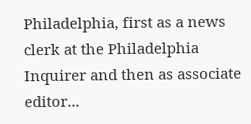Philadelphia, first as a news clerk at the Philadelphia Inquirer and then as associate editor...